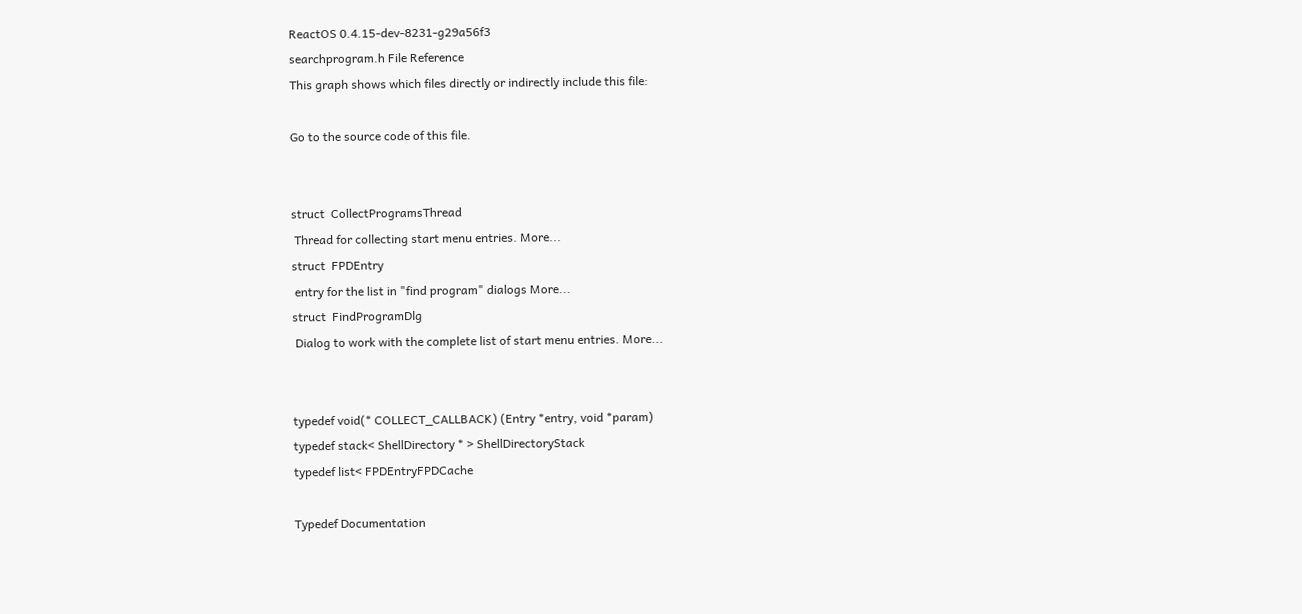ReactOS 0.4.15-dev-8231-g29a56f3
searchprogram.h File Reference
This graph shows which files directly or indirectly include this file:

Go to the source code of this file.


struct  CollectProgramsThread
 Thread for collecting start menu entries. More...
struct  FPDEntry
 entry for the list in "find program" dialogs More...
struct  FindProgramDlg
 Dialog to work with the complete list of start menu entries. More...


typedef void(* COLLECT_CALLBACK) (Entry *entry, void *param)
typedef stack< ShellDirectory * > ShellDirectoryStack
typedef list< FPDEntryFPDCache

Typedef Documentation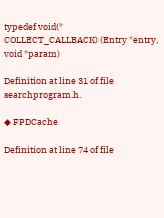typedef void(* COLLECT_CALLBACK) (Entry *entry, void *param)

Definition at line 31 of file searchprogram.h.

◆ FPDCache

Definition at line 74 of file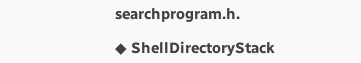searchprogram.h.

◆ ShellDirectoryStack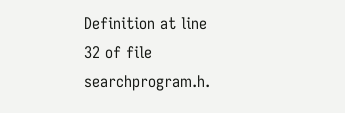Definition at line 32 of file searchprogram.h.